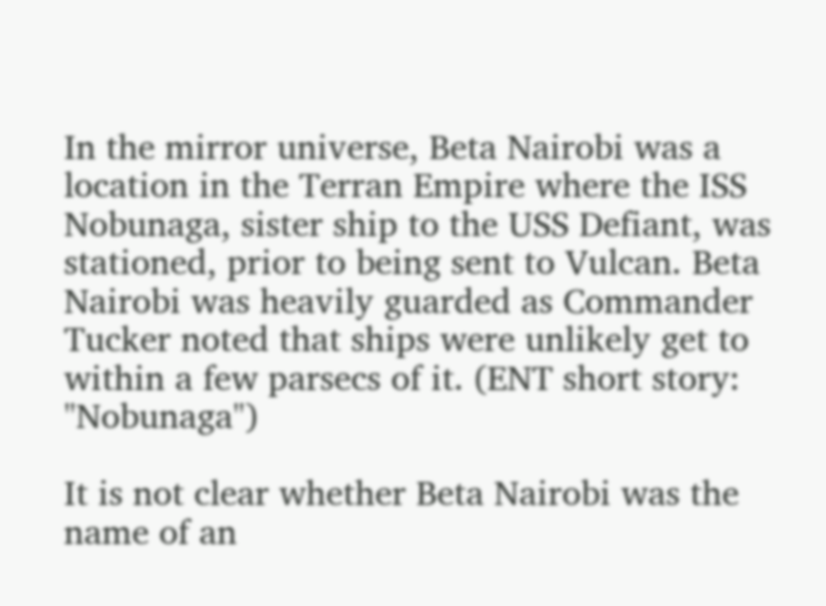In the mirror universe, Beta Nairobi was a location in the Terran Empire where the ISS Nobunaga, sister ship to the USS Defiant, was stationed, prior to being sent to Vulcan. Beta Nairobi was heavily guarded as Commander Tucker noted that ships were unlikely get to within a few parsecs of it. (ENT short story: "Nobunaga")

It is not clear whether Beta Nairobi was the name of an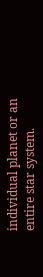individual planet or an entire star system.